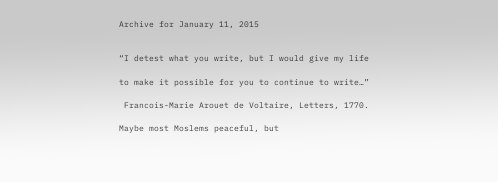Archive for January 11, 2015


“I detest what you write, but I would give my life

to make it possible for you to continue to write…”

 Francois-Marie Arouet de Voltaire, Letters, 1770.

Maybe most Moslems peaceful, but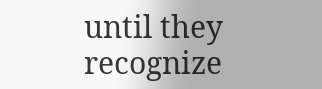until they recognize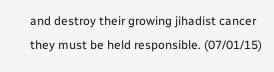and destroy their growing jihadist cancer they must be held responsible. (07/01/15)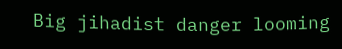Big jihadist danger looming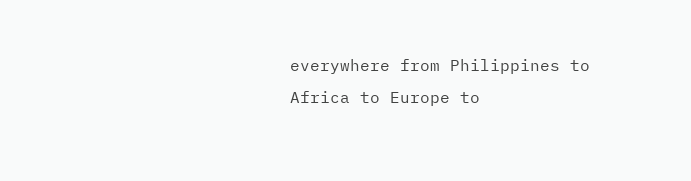everywhere from Philippines to Africa to Europe to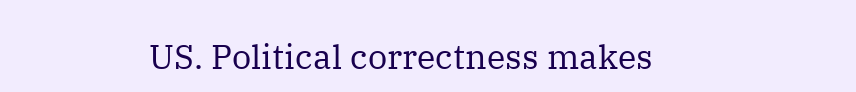US. Political correctness makes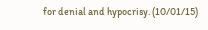for denial and hypocrisy. (10/01/15)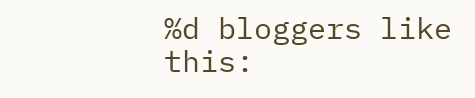%d bloggers like this: